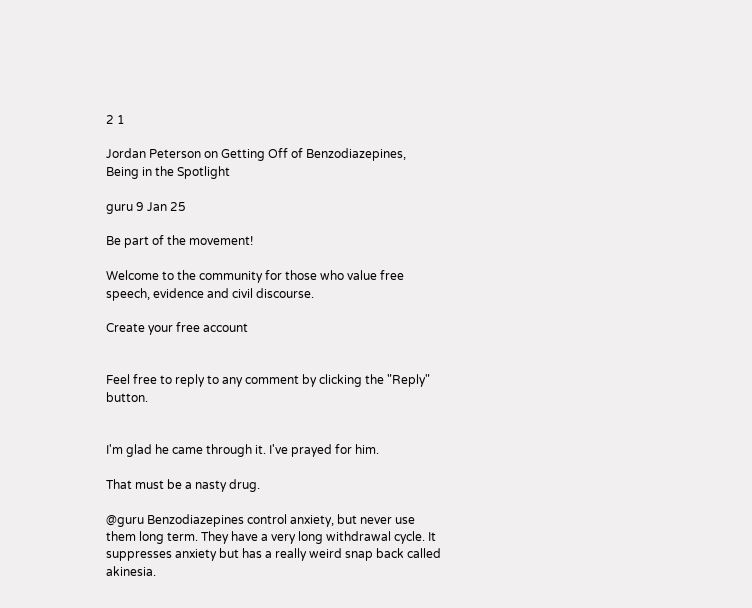2 1

Jordan Peterson on Getting Off of Benzodiazepines, Being in the Spotlight

guru 9 Jan 25

Be part of the movement!

Welcome to the community for those who value free speech, evidence and civil discourse.

Create your free account


Feel free to reply to any comment by clicking the "Reply" button.


I'm glad he came through it. I've prayed for him.

That must be a nasty drug.

@guru Benzodiazepines control anxiety, but never use them long term. They have a very long withdrawal cycle. It suppresses anxiety but has a really weird snap back called akinesia.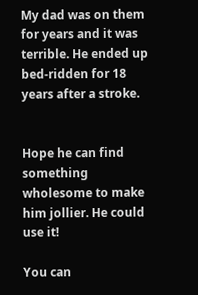My dad was on them for years and it was terrible. He ended up bed-ridden for 18 years after a stroke.


Hope he can find something wholesome to make him jollier. He could use it!

You can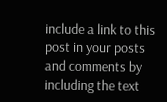include a link to this post in your posts and comments by including the text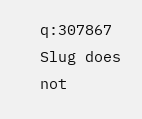q:307867
Slug does not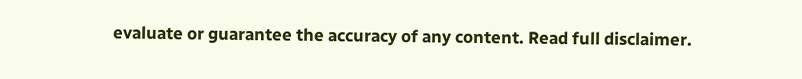evaluate or guarantee the accuracy of any content. Read full disclaimer.